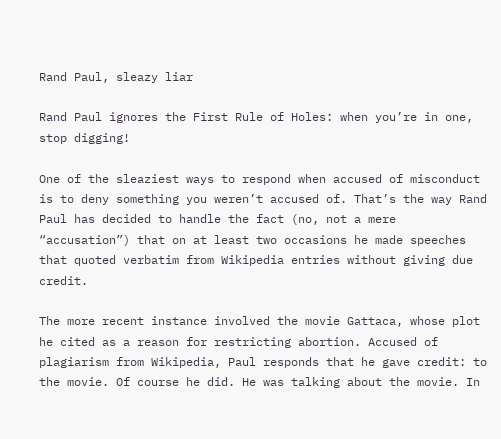Rand Paul, sleazy liar

Rand Paul ignores the First Rule of Holes: when you’re in one, stop digging!

One of the sleaziest ways to respond when accused of misconduct is to deny something you weren’t accused of. That’s the way Rand Paul has decided to handle the fact (no, not a mere “accusation”) that on at least two occasions he made speeches that quoted verbatim from Wikipedia entries without giving due credit.

The more recent instance involved the movie Gattaca, whose plot he cited as a reason for restricting abortion. Accused of plagiarism from Wikipedia, Paul responds that he gave credit: to the movie. Of course he did. He was talking about the movie. In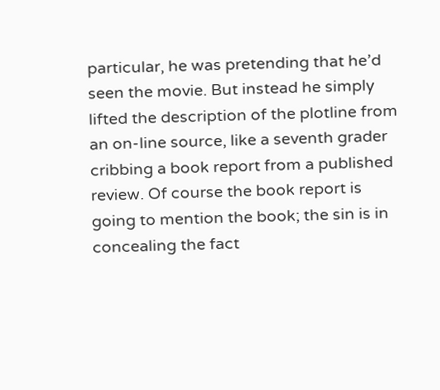particular, he was pretending that he’d seen the movie. But instead he simply lifted the description of the plotline from an on-line source, like a seventh grader cribbing a book report from a published review. Of course the book report is going to mention the book; the sin is in concealing the fact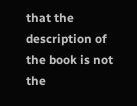that the description of the book is not the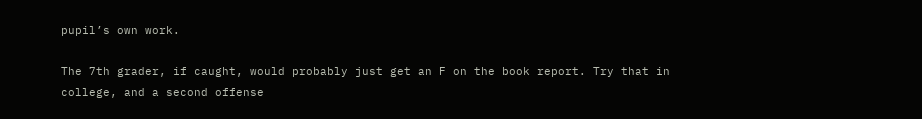pupil’s own work.

The 7th grader, if caught, would probably just get an F on the book report. Try that in college, and a second offense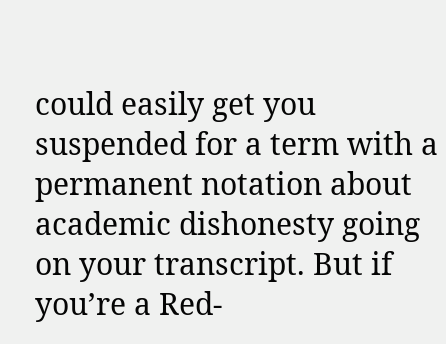could easily get you suspended for a term with a permanent notation about academic dishonesty going on your transcript. But if you’re a Red-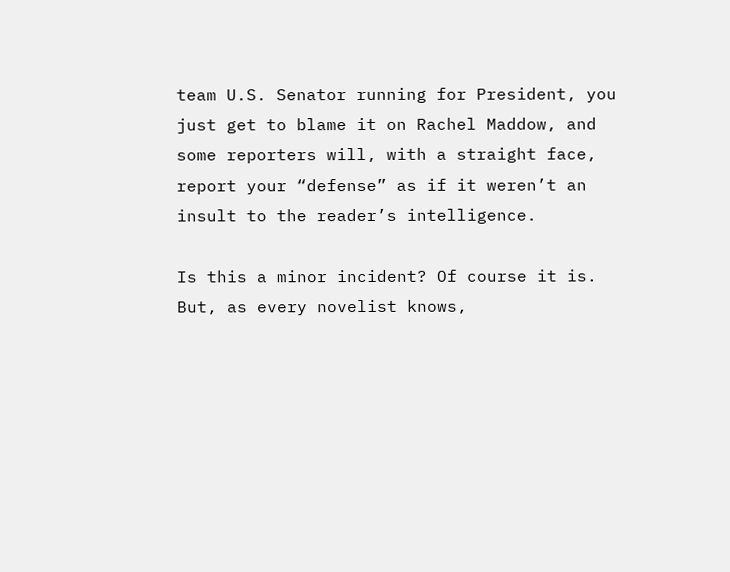team U.S. Senator running for President, you just get to blame it on Rachel Maddow, and some reporters will, with a straight face, report your “defense” as if it weren’t an insult to the reader’s intelligence.

Is this a minor incident? Of course it is. But, as every novelist knows,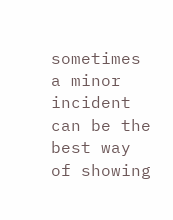sometimes a minor incident can be the best way of showing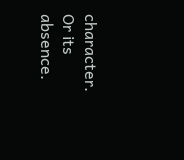character. Or its absence.